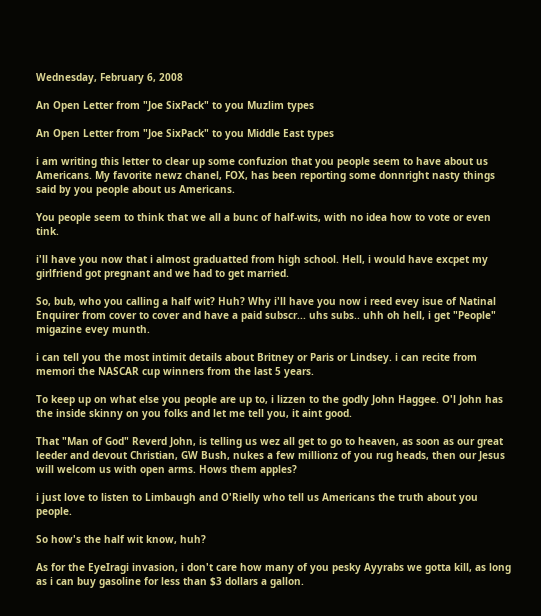Wednesday, February 6, 2008

An Open Letter from "Joe SixPack" to you Muzlim types

An Open Letter from "Joe SixPack" to you Middle East types

i am writing this letter to clear up some confuzion that you people seem to have about us Americans. My favorite newz chanel, FOX, has been reporting some donnright nasty things said by you people about us Americans.

You people seem to think that we all a bunc of half-wits, with no idea how to vote or even tink.

i'll have you now that i almost graduatted from high school. Hell, i would have excpet my girlfriend got pregnant and we had to get married.

So, bub, who you calling a half wit? Huh? Why i'll have you now i reed evey isue of Natinal Enquirer from cover to cover and have a paid subscr... uhs subs.. uhh oh hell, i get "People" migazine evey munth.

i can tell you the most intimit details about Britney or Paris or Lindsey. i can recite from memori the NASCAR cup winners from the last 5 years.

To keep up on what else you people are up to, i lizzen to the godly John Haggee. O'l John has the inside skinny on you folks and let me tell you, it aint good.

That "Man of God" Reverd John, is telling us wez all get to go to heaven, as soon as our great leeder and devout Christian, GW Bush, nukes a few millionz of you rug heads, then our Jesus will welcom us with open arms. Hows them apples?

i just love to listen to Limbaugh and O'Rielly who tell us Americans the truth about you people.

So how's the half wit know, huh?

As for the EyeIragi invasion, i don't care how many of you pesky Ayyrabs we gotta kill, as long as i can buy gasoline for less than $3 dollars a gallon.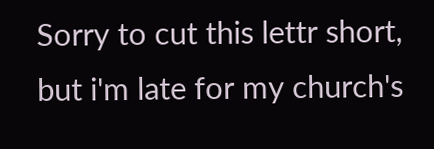Sorry to cut this lettr short, but i'm late for my church's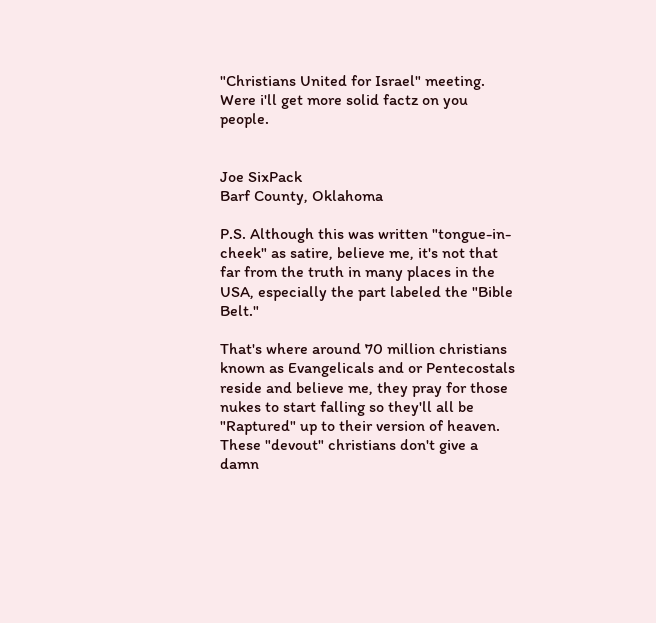"Christians United for Israel" meeting. Were i'll get more solid factz on you people.


Joe SixPack
Barf County, Oklahoma

P.S. Although this was written "tongue-in-cheek" as satire, believe me, it's not that far from the truth in many places in the USA, especially the part labeled the "Bible Belt."

That's where around 70 million christians known as Evangelicals and or Pentecostals reside and believe me, they pray for those nukes to start falling so they'll all be "Raptured" up to their version of heaven. These "devout" christians don't give a damn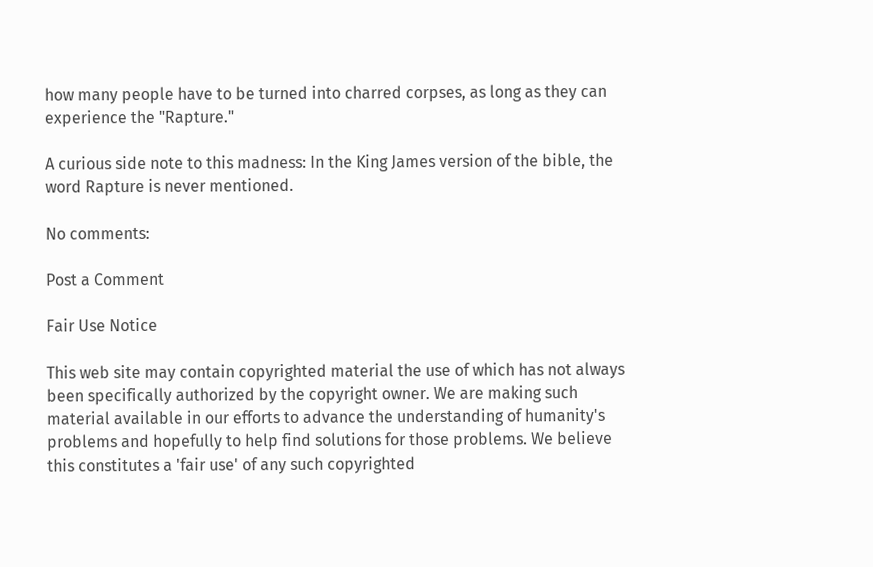how many people have to be turned into charred corpses, as long as they can experience the "Rapture."

A curious side note to this madness: In the King James version of the bible, the word Rapture is never mentioned.

No comments:

Post a Comment

Fair Use Notice

This web site may contain copyrighted material the use of which has not always been specifically authorized by the copyright owner. We are making such material available in our efforts to advance the understanding of humanity's problems and hopefully to help find solutions for those problems. We believe this constitutes a 'fair use' of any such copyrighted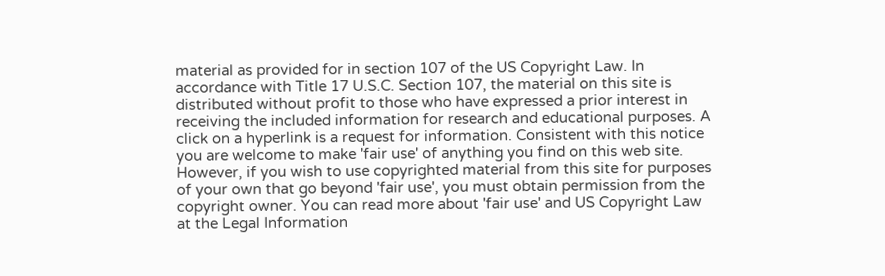material as provided for in section 107 of the US Copyright Law. In accordance with Title 17 U.S.C. Section 107, the material on this site is distributed without profit to those who have expressed a prior interest in receiving the included information for research and educational purposes. A click on a hyperlink is a request for information. Consistent with this notice you are welcome to make 'fair use' of anything you find on this web site. However, if you wish to use copyrighted material from this site for purposes of your own that go beyond 'fair use', you must obtain permission from the copyright owner. You can read more about 'fair use' and US Copyright Law at the Legal Information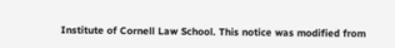Institute of Cornell Law School. This notice was modified from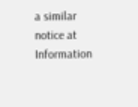a similar notice at Information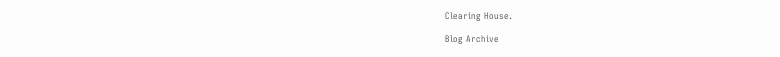Clearing House.

Blog Archive